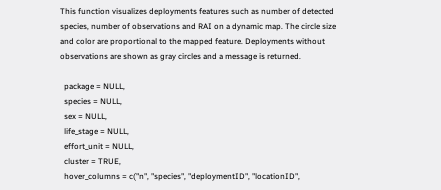This function visualizes deployments features such as number of detected species, number of observations and RAI on a dynamic map. The circle size and color are proportional to the mapped feature. Deployments without observations are shown as gray circles and a message is returned.

  package = NULL,
  species = NULL,
  sex = NULL,
  life_stage = NULL,
  effort_unit = NULL,
  cluster = TRUE,
  hover_columns = c("n", "species", "deploymentID", "locationID",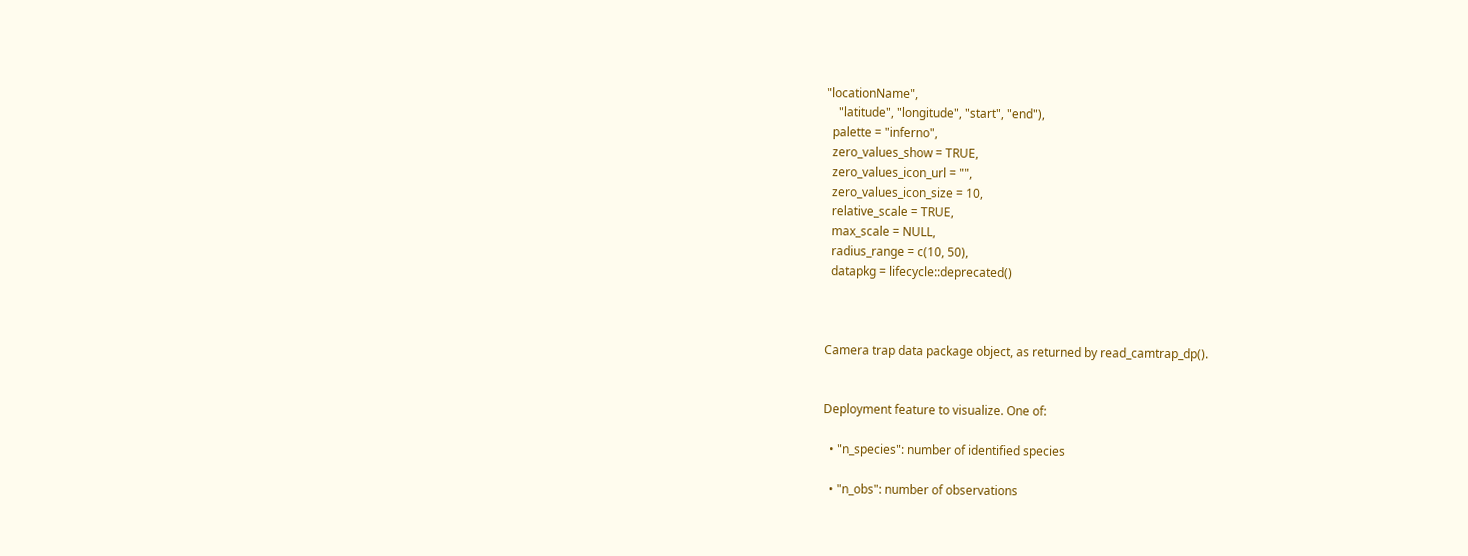"locationName",
    "latitude", "longitude", "start", "end"),
  palette = "inferno",
  zero_values_show = TRUE,
  zero_values_icon_url = "",
  zero_values_icon_size = 10,
  relative_scale = TRUE,
  max_scale = NULL,
  radius_range = c(10, 50),
  datapkg = lifecycle::deprecated()



Camera trap data package object, as returned by read_camtrap_dp().


Deployment feature to visualize. One of:

  • "n_species": number of identified species

  • "n_obs": number of observations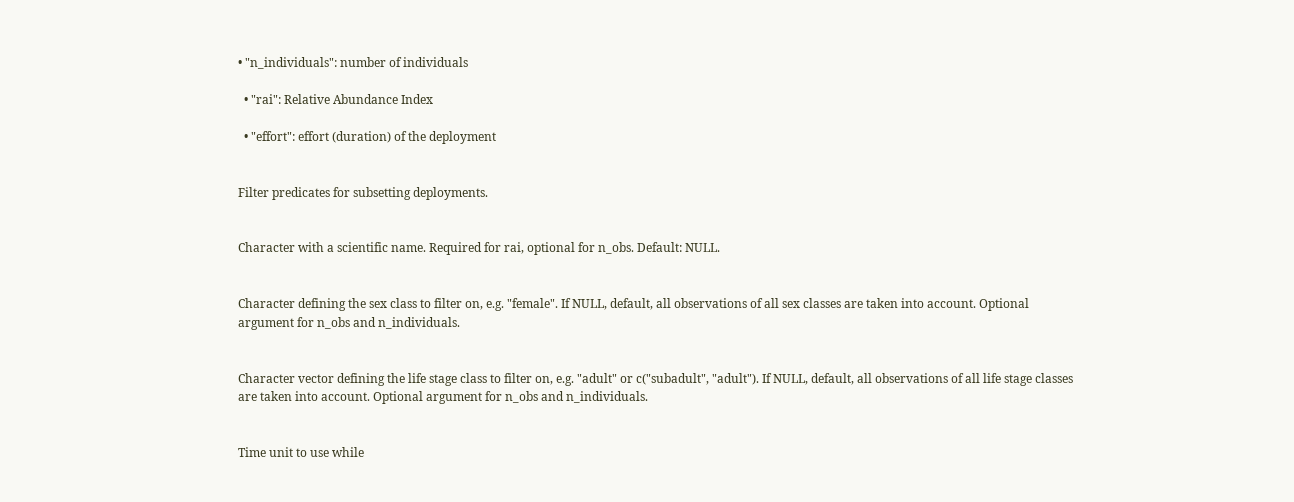• "n_individuals": number of individuals

  • "rai": Relative Abundance Index

  • "effort": effort (duration) of the deployment


Filter predicates for subsetting deployments.


Character with a scientific name. Required for rai, optional for n_obs. Default: NULL.


Character defining the sex class to filter on, e.g. "female". If NULL, default, all observations of all sex classes are taken into account. Optional argument for n_obs and n_individuals.


Character vector defining the life stage class to filter on, e.g. "adult" or c("subadult", "adult"). If NULL, default, all observations of all life stage classes are taken into account. Optional argument for n_obs and n_individuals.


Time unit to use while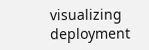visualizing deployment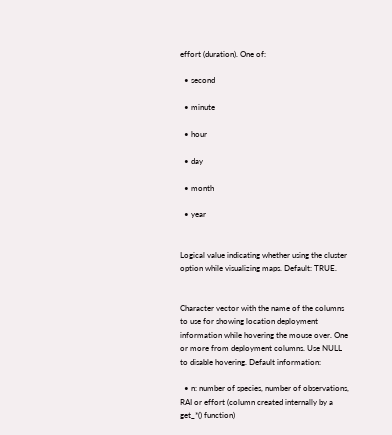effort (duration). One of:

  • second

  • minute

  • hour

  • day

  • month

  • year


Logical value indicating whether using the cluster option while visualizing maps. Default: TRUE.


Character vector with the name of the columns to use for showing location deployment information while hovering the mouse over. One or more from deployment columns. Use NULL to disable hovering. Default information:

  • n: number of species, number of observations, RAI or effort (column created internally by a get_*() function)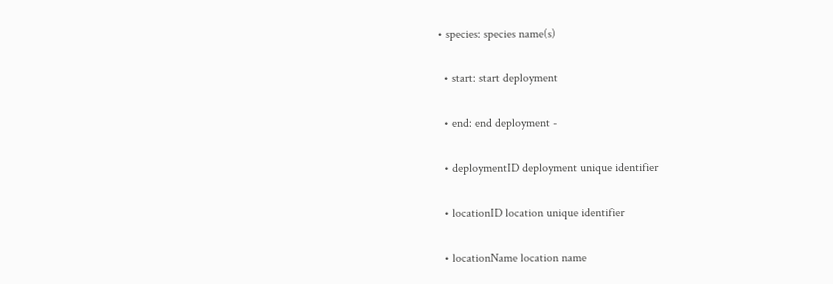• species: species name(s)

  • start: start deployment

  • end: end deployment -

  • deploymentID deployment unique identifier

  • locationID location unique identifier

  • locationName location name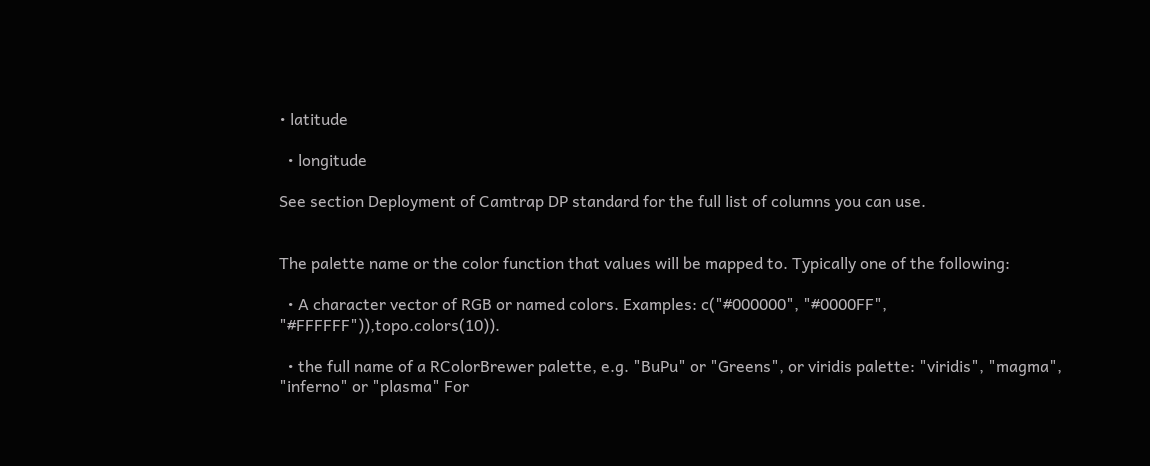• latitude

  • longitude

See section Deployment of Camtrap DP standard for the full list of columns you can use.


The palette name or the color function that values will be mapped to. Typically one of the following:

  • A character vector of RGB or named colors. Examples: c("#000000", "#0000FF", "#FFFFFF")),topo.colors(10)).

  • the full name of a RColorBrewer palette, e.g. "BuPu" or "Greens", or viridis palette: "viridis", "magma", "inferno" or "plasma" For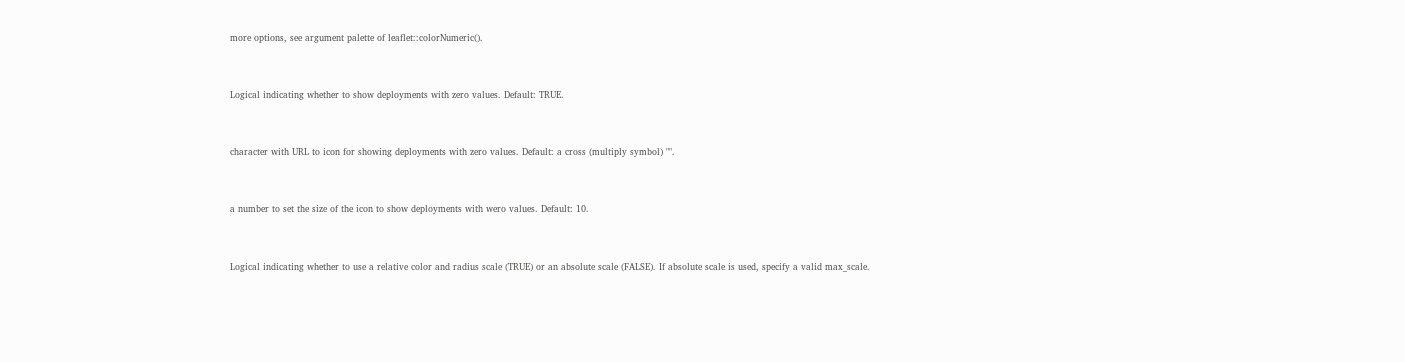more options, see argument palette of leaflet::colorNumeric().


Logical indicating whether to show deployments with zero values. Default: TRUE.


character with URL to icon for showing deployments with zero values. Default: a cross (multiply symbol) "".


a number to set the size of the icon to show deployments with wero values. Default: 10.


Logical indicating whether to use a relative color and radius scale (TRUE) or an absolute scale (FALSE). If absolute scale is used, specify a valid max_scale.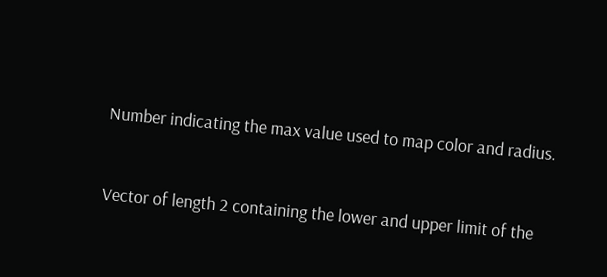Number indicating the max value used to map color and radius.


Vector of length 2 containing the lower and upper limit of the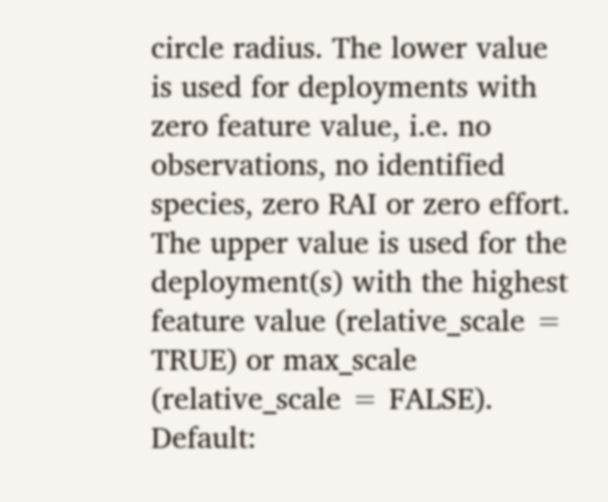circle radius. The lower value is used for deployments with zero feature value, i.e. no observations, no identified species, zero RAI or zero effort. The upper value is used for the deployment(s) with the highest feature value (relative_scale = TRUE) or max_scale (relative_scale = FALSE). Default: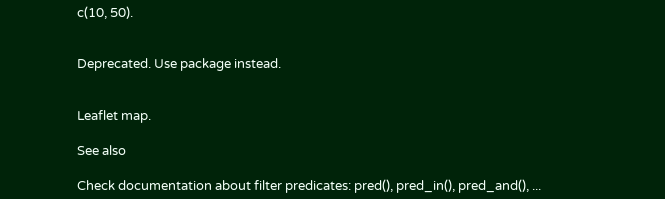c(10, 50).


Deprecated. Use package instead.


Leaflet map.

See also

Check documentation about filter predicates: pred(), pred_in(), pred_and(), ...